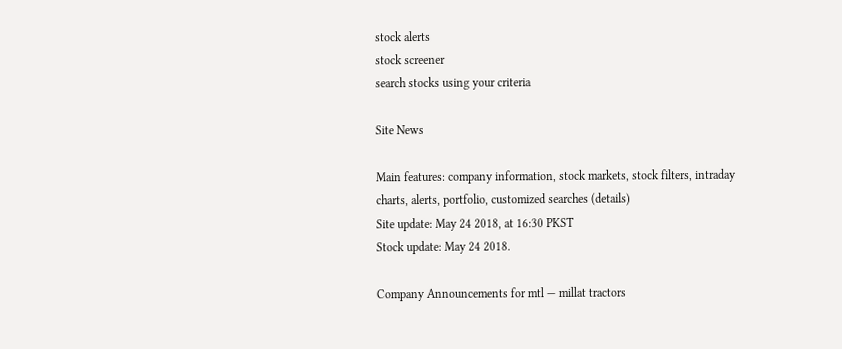stock alerts
stock screener
search stocks using your criteria

Site News

Main features: company information, stock markets, stock filters, intraday charts, alerts, portfolio, customized searches (details)
Site update: May 24 2018, at 16:30 PKST
Stock update: May 24 2018.

Company Announcements for mtl — millat tractors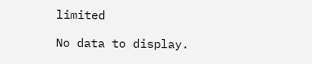limited

No data to display.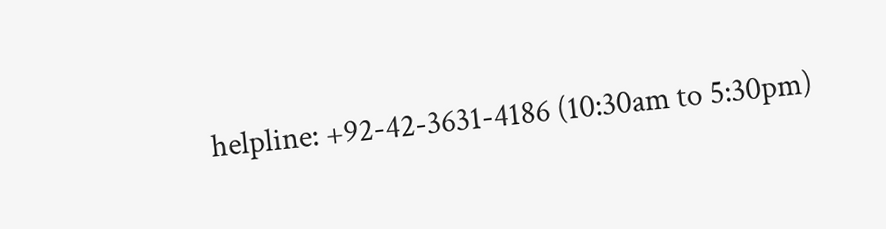helpline: +92-42-3631-4186 (10:30am to 5:30pm)